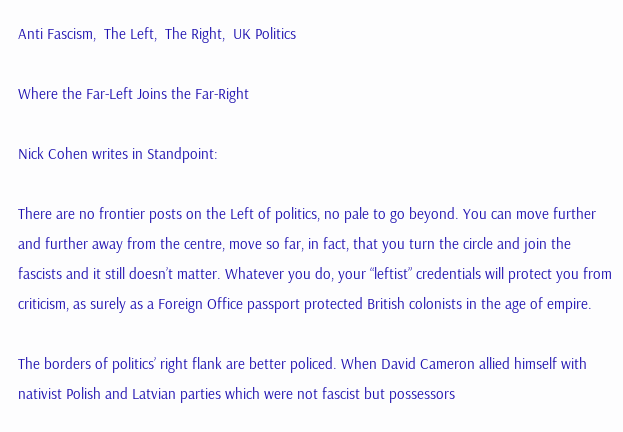Anti Fascism,  The Left,  The Right,  UK Politics

Where the Far-Left Joins the Far-Right

Nick Cohen writes in Standpoint:

There are no frontier posts on the Left of politics, no pale to go beyond. You can move further and further away from the centre, move so far, in fact, that you turn the circle and join the fascists and it still doesn’t matter. Whatever you do, your “leftist” credentials will protect you from criticism, as surely as a Foreign Office passport protected British colonists in the age of empire.

The borders of politics’ right flank are better policed. When David Cameron allied himself with nativist Polish and Latvian parties which were not fascist but possessors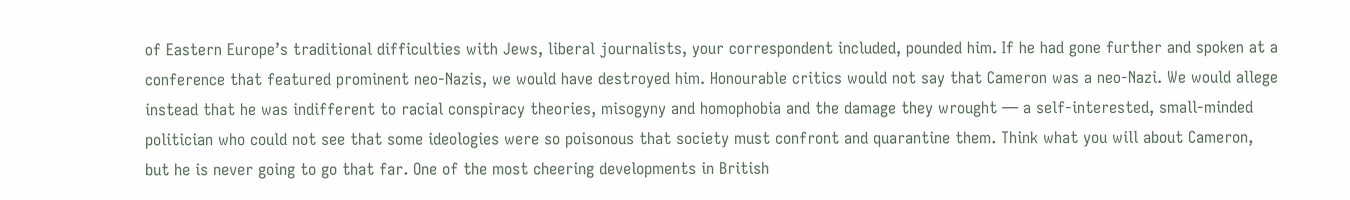of Eastern Europe’s traditional difficulties with Jews, liberal journalists, your correspondent included, pounded him. If he had gone further and spoken at a conference that featured prominent neo-Nazis, we would have destroyed him. Honourable critics would not say that Cameron was a neo-Nazi. We would allege instead that he was indifferent to racial conspiracy theories, misogyny and homophobia and the damage they wrought — a self-interested, small-minded politician who could not see that some ideologies were so poisonous that society must confront and quarantine them. Think what you will about Cameron, but he is never going to go that far. One of the most cheering developments in British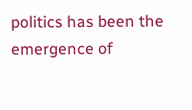politics has been the emergence of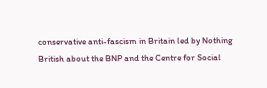conservative anti-fascism in Britain led by Nothing British about the BNP and the Centre for Social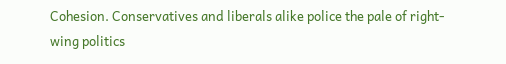Cohesion. Conservatives and liberals alike police the pale of right-wing politics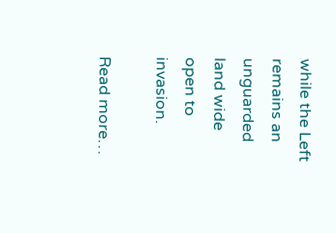while the Left remains an unguarded land wide open to invasion.

Read more…